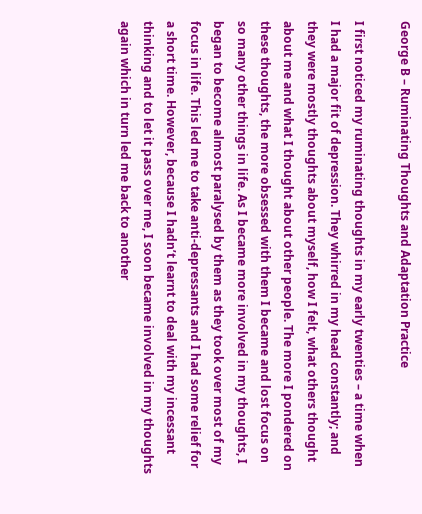George B – Ruminating Thoughts and Adaptation Practice

I first noticed my ruminating thoughts in my early twenties – a time when I had a major fit of depression. They whirred in my head constantly; and they were mostly thoughts about myself, how I felt, what others thought about me and what I thought about other people. The more I pondered on these thoughts, the more obsessed with them I became and lost focus on so many other things in life. As I became more involved in my thoughts, I began to become almost paralysed by them as they took over most of my focus in life. This led me to take anti-depressants and I had some relief for a short time. However, because I hadn’t learnt to deal with my incessant thinking and to let it pass over me, I soon became involved in my thoughts again which in turn led me back to another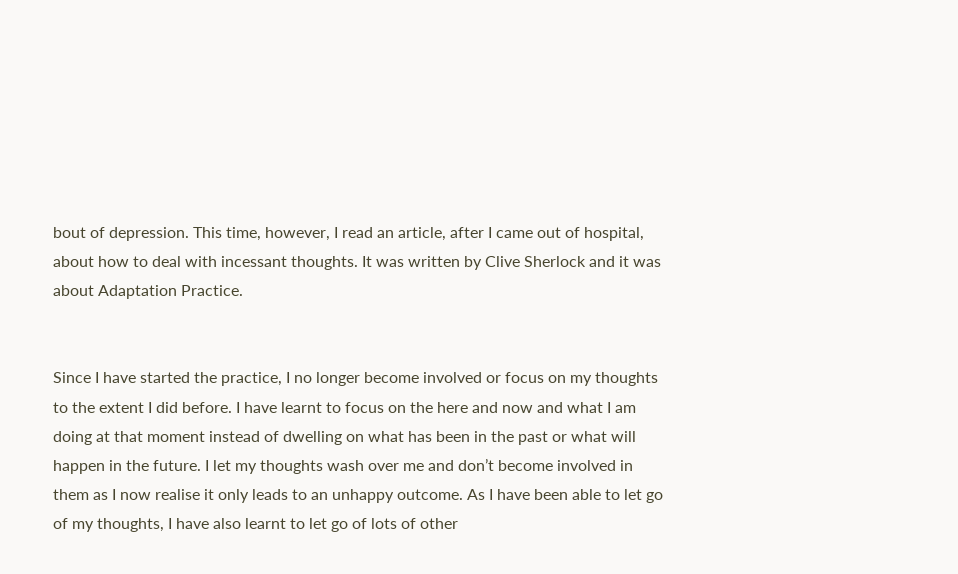bout of depression. This time, however, I read an article, after I came out of hospital, about how to deal with incessant thoughts. It was written by Clive Sherlock and it was about Adaptation Practice.


Since I have started the practice, I no longer become involved or focus on my thoughts to the extent I did before. I have learnt to focus on the here and now and what I am doing at that moment instead of dwelling on what has been in the past or what will happen in the future. I let my thoughts wash over me and don’t become involved in them as I now realise it only leads to an unhappy outcome. As I have been able to let go of my thoughts, I have also learnt to let go of lots of other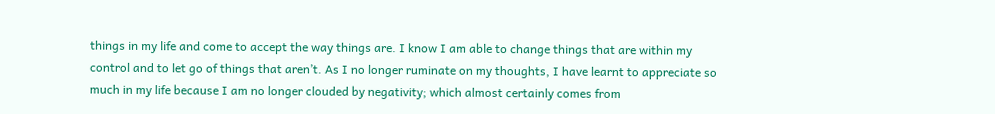things in my life and come to accept the way things are. I know I am able to change things that are within my control and to let go of things that aren’t. As I no longer ruminate on my thoughts, I have learnt to appreciate so much in my life because I am no longer clouded by negativity; which almost certainly comes from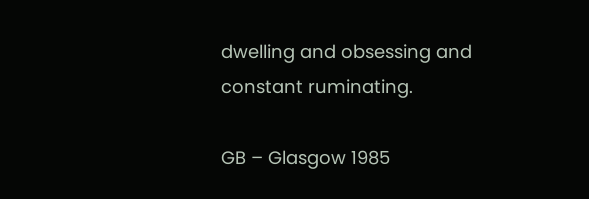dwelling and obsessing and constant ruminating.

GB – Glasgow 1985